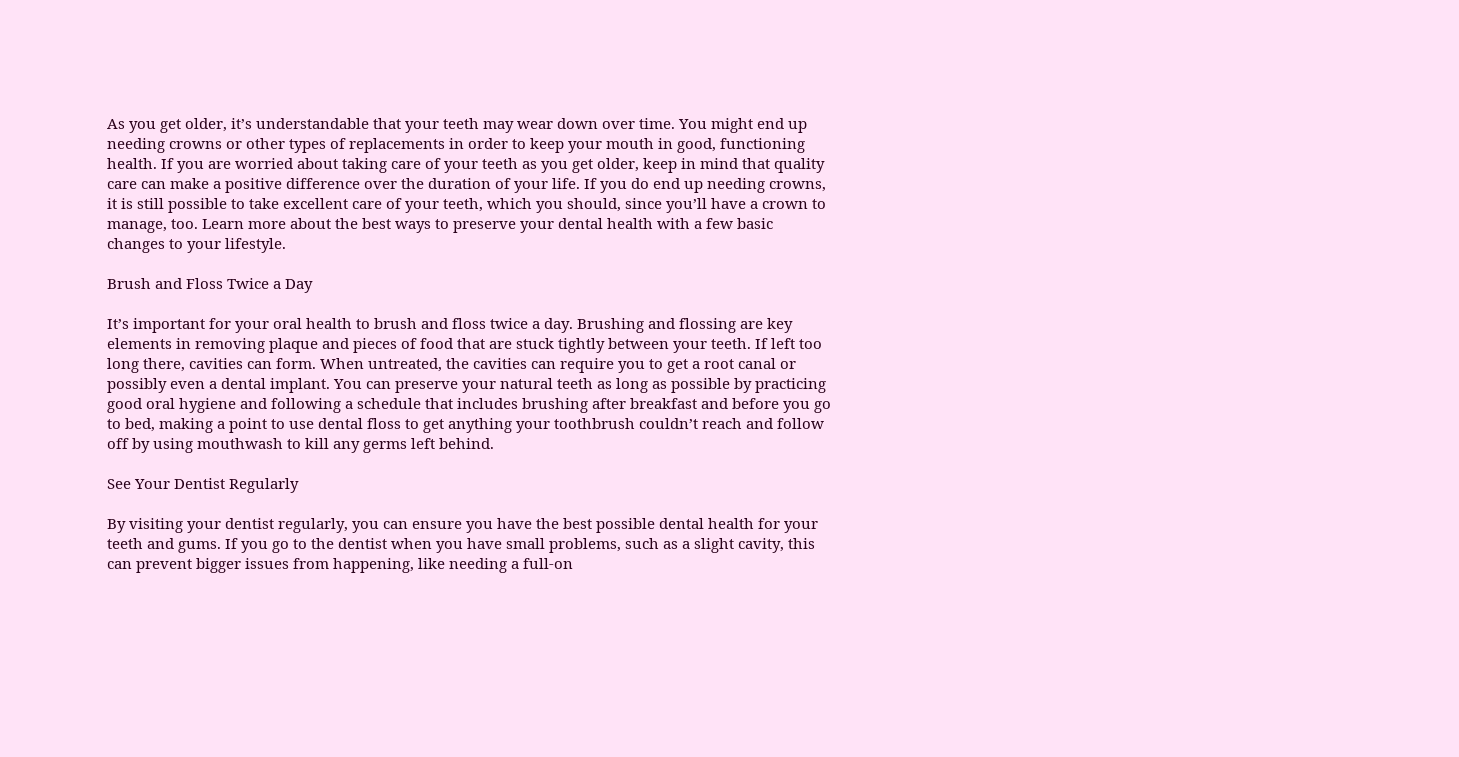As you get older, it’s understandable that your teeth may wear down over time. You might end up needing crowns or other types of replacements in order to keep your mouth in good, functioning health. If you are worried about taking care of your teeth as you get older, keep in mind that quality care can make a positive difference over the duration of your life. If you do end up needing crowns, it is still possible to take excellent care of your teeth, which you should, since you’ll have a crown to manage, too. Learn more about the best ways to preserve your dental health with a few basic changes to your lifestyle.

Brush and Floss Twice a Day

It’s important for your oral health to brush and floss twice a day. Brushing and flossing are key elements in removing plaque and pieces of food that are stuck tightly between your teeth. If left too long there, cavities can form. When untreated, the cavities can require you to get a root canal or possibly even a dental implant. You can preserve your natural teeth as long as possible by practicing good oral hygiene and following a schedule that includes brushing after breakfast and before you go to bed, making a point to use dental floss to get anything your toothbrush couldn’t reach and follow off by using mouthwash to kill any germs left behind.

See Your Dentist Regularly

By visiting your dentist regularly, you can ensure you have the best possible dental health for your teeth and gums. If you go to the dentist when you have small problems, such as a slight cavity, this can prevent bigger issues from happening, like needing a full-on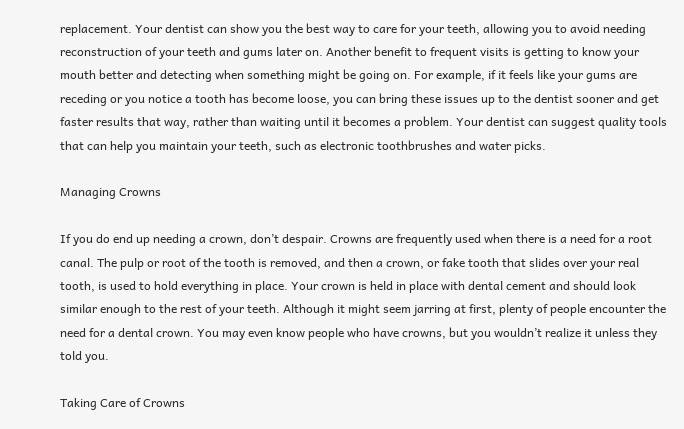replacement. Your dentist can show you the best way to care for your teeth, allowing you to avoid needing reconstruction of your teeth and gums later on. Another benefit to frequent visits is getting to know your mouth better and detecting when something might be going on. For example, if it feels like your gums are receding or you notice a tooth has become loose, you can bring these issues up to the dentist sooner and get faster results that way, rather than waiting until it becomes a problem. Your dentist can suggest quality tools that can help you maintain your teeth, such as electronic toothbrushes and water picks.

Managing Crowns

If you do end up needing a crown, don’t despair. Crowns are frequently used when there is a need for a root canal. The pulp or root of the tooth is removed, and then a crown, or fake tooth that slides over your real tooth, is used to hold everything in place. Your crown is held in place with dental cement and should look similar enough to the rest of your teeth. Although it might seem jarring at first, plenty of people encounter the need for a dental crown. You may even know people who have crowns, but you wouldn’t realize it unless they told you.

Taking Care of Crowns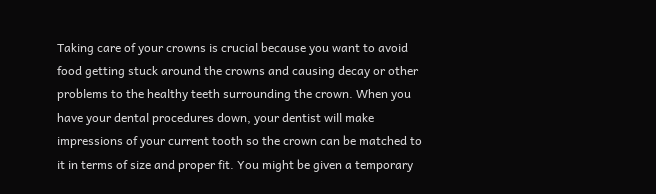Taking care of your crowns is crucial because you want to avoid food getting stuck around the crowns and causing decay or other problems to the healthy teeth surrounding the crown. When you have your dental procedures down, your dentist will make impressions of your current tooth so the crown can be matched to it in terms of size and proper fit. You might be given a temporary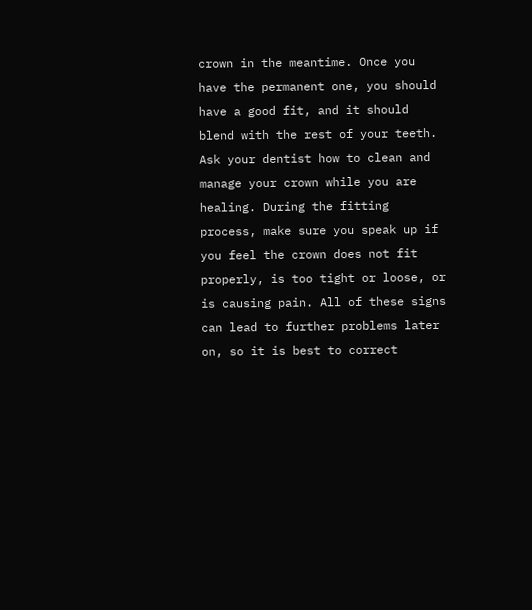crown in the meantime. Once you have the permanent one, you should have a good fit, and it should blend with the rest of your teeth. Ask your dentist how to clean and manage your crown while you are healing. During the fitting process, make sure you speak up if you feel the crown does not fit properly, is too tight or loose, or is causing pain. All of these signs can lead to further problems later on, so it is best to correct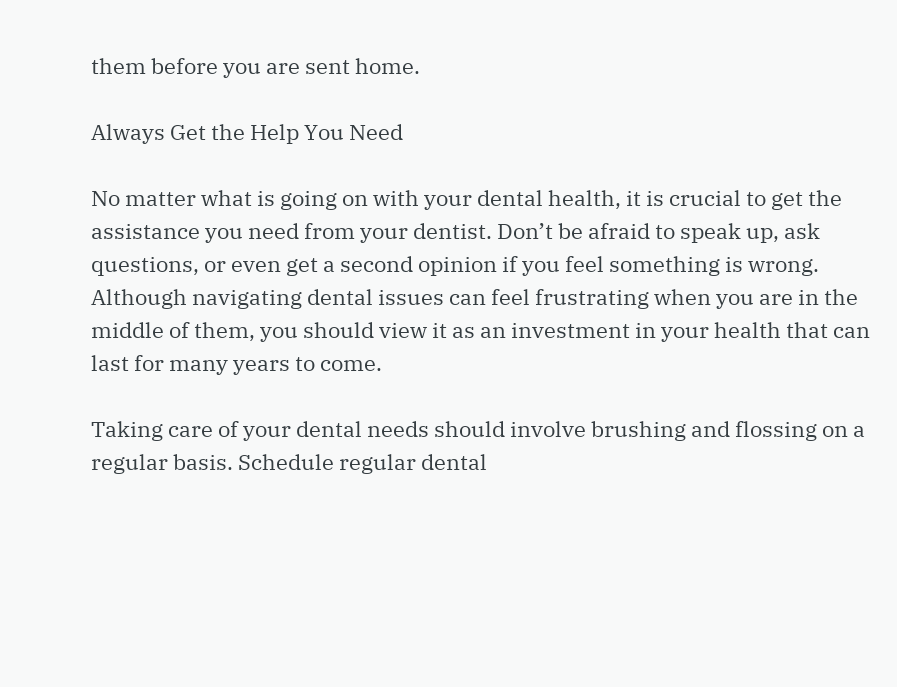them before you are sent home.

Always Get the Help You Need

No matter what is going on with your dental health, it is crucial to get the assistance you need from your dentist. Don’t be afraid to speak up, ask questions, or even get a second opinion if you feel something is wrong. Although navigating dental issues can feel frustrating when you are in the middle of them, you should view it as an investment in your health that can last for many years to come.

Taking care of your dental needs should involve brushing and flossing on a regular basis. Schedule regular dental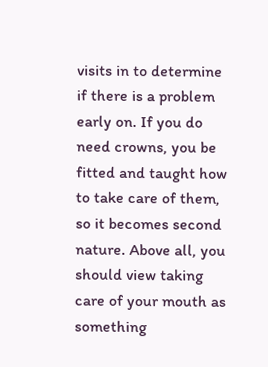visits in to determine if there is a problem early on. If you do need crowns, you be fitted and taught how to take care of them, so it becomes second nature. Above all, you should view taking care of your mouth as something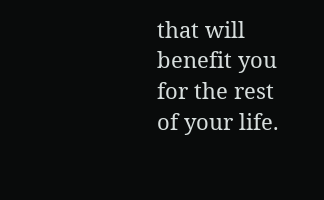that will benefit you for the rest of your life.